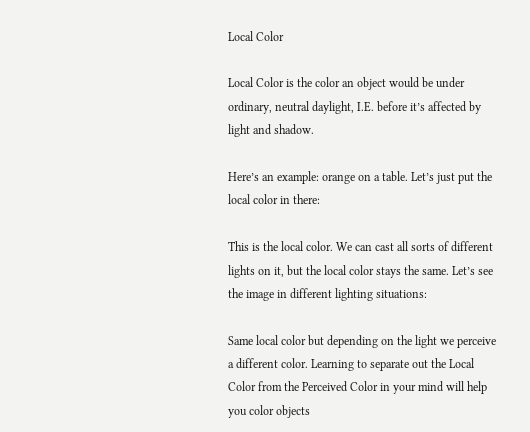Local Color

Local Color is the color an object would be under ordinary, neutral daylight, I.E. before it’s affected by light and shadow.

Here’s an example: orange on a table. Let’s just put the local color in there:

This is the local color. We can cast all sorts of different lights on it, but the local color stays the same. Let’s see the image in different lighting situations:

Same local color but depending on the light we perceive a different color. Learning to separate out the Local Color from the Perceived Color in your mind will help you color objects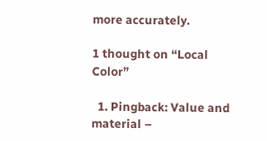more accurately.

1 thought on “Local Color”

  1. Pingback: Value and material –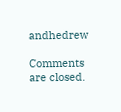andhedrew

Comments are closed.